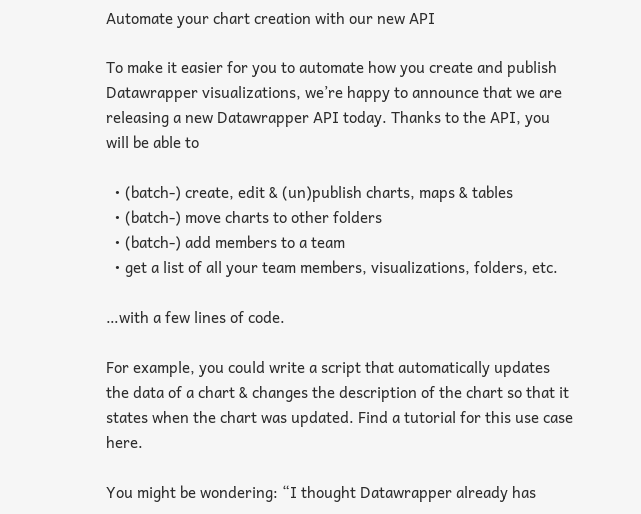Automate your chart creation with our new API

To make it easier for you to automate how you create and publish Datawrapper visualizations, we’re happy to announce that we are releasing a new Datawrapper API today. Thanks to the API, you will be able to

  • (batch-) create, edit & (un)publish charts, maps & tables
  • (batch-) move charts to other folders
  • (batch-) add members to a team
  • get a list of all your team members, visualizations, folders, etc.

…with a few lines of code.

For example, you could write a script that automatically updates the data of a chart & changes the description of the chart so that it states when the chart was updated. Find a tutorial for this use case here.

You might be wondering: “I thought Datawrapper already has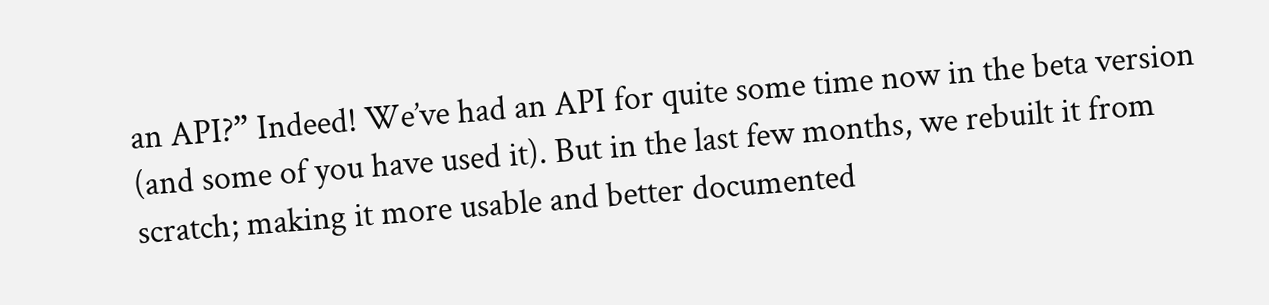an API?” Indeed! We’ve had an API for quite some time now in the beta version (and some of you have used it). But in the last few months, we rebuilt it from scratch; making it more usable and better documented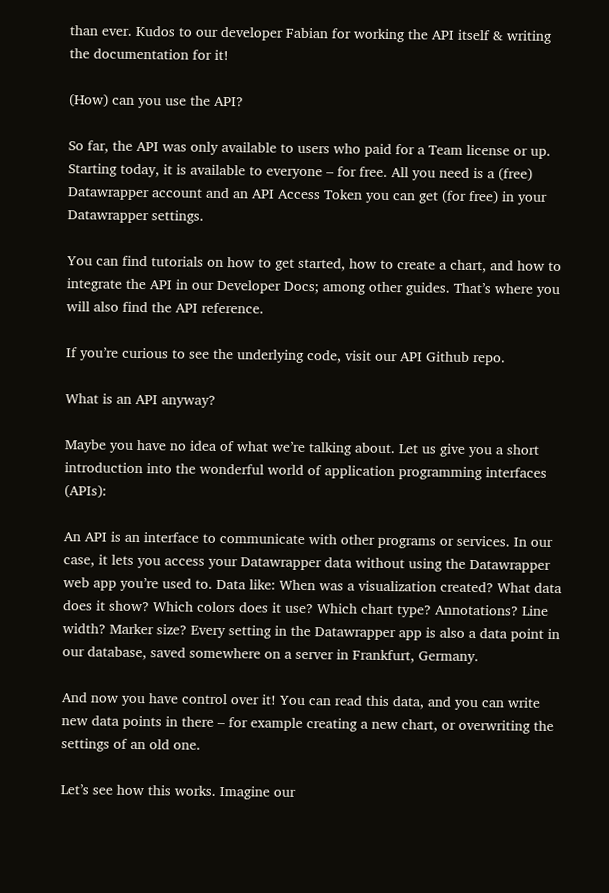than ever. Kudos to our developer Fabian for working the API itself & writing the documentation for it!

(How) can you use the API?

So far, the API was only available to users who paid for a Team license or up. Starting today, it is available to everyone – for free. All you need is a (free) Datawrapper account and an API Access Token you can get (for free) in your Datawrapper settings.

You can find tutorials on how to get started, how to create a chart, and how to integrate the API in our Developer Docs; among other guides. That’s where you will also find the API reference.

If you’re curious to see the underlying code, visit our API Github repo.

What is an API anyway?

Maybe you have no idea of what we’re talking about. Let us give you a short introduction into the wonderful world of application programming interfaces (APIs):

An API is an interface to communicate with other programs or services. In our case, it lets you access your Datawrapper data without using the Datawrapper web app you’re used to. Data like: When was a visualization created? What data does it show? Which colors does it use? Which chart type? Annotations? Line width? Marker size? Every setting in the Datawrapper app is also a data point in our database, saved somewhere on a server in Frankfurt, Germany.

And now you have control over it! You can read this data, and you can write new data points in there – for example creating a new chart, or overwriting the settings of an old one.

Let’s see how this works. Imagine our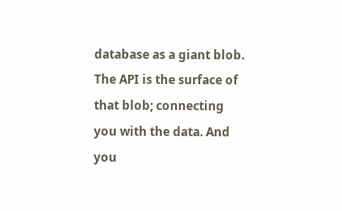database as a giant blob. The API is the surface of that blob; connecting you with the data. And you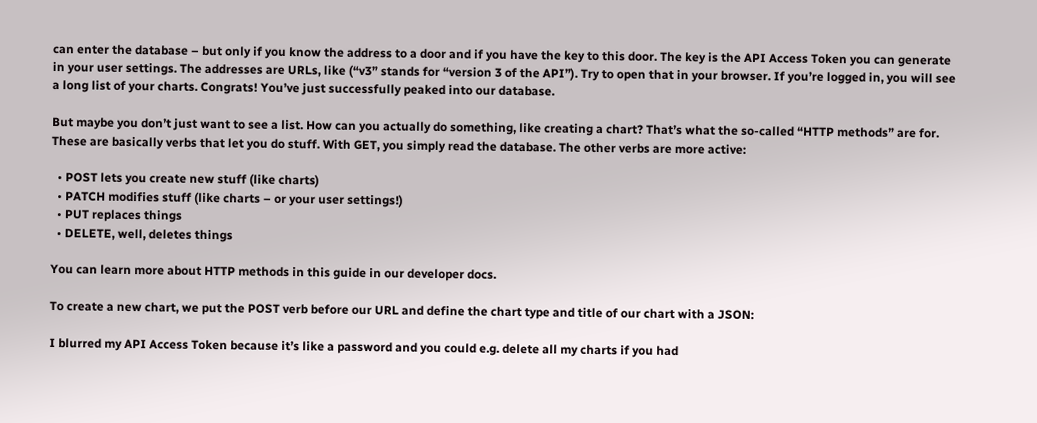can enter the database – but only if you know the address to a door and if you have the key to this door. The key is the API Access Token you can generate in your user settings. The addresses are URLs, like (“v3” stands for “version 3 of the API”). Try to open that in your browser. If you’re logged in, you will see a long list of your charts. Congrats! You’ve just successfully peaked into our database.

But maybe you don’t just want to see a list. How can you actually do something, like creating a chart? That’s what the so-called “HTTP methods” are for. These are basically verbs that let you do stuff. With GET, you simply read the database. The other verbs are more active:

  • POST lets you create new stuff (like charts)
  • PATCH modifies stuff (like charts – or your user settings!)
  • PUT replaces things
  • DELETE, well, deletes things

You can learn more about HTTP methods in this guide in our developer docs.

To create a new chart, we put the POST verb before our URL and define the chart type and title of our chart with a JSON:

I blurred my API Access Token because it’s like a password and you could e.g. delete all my charts if you had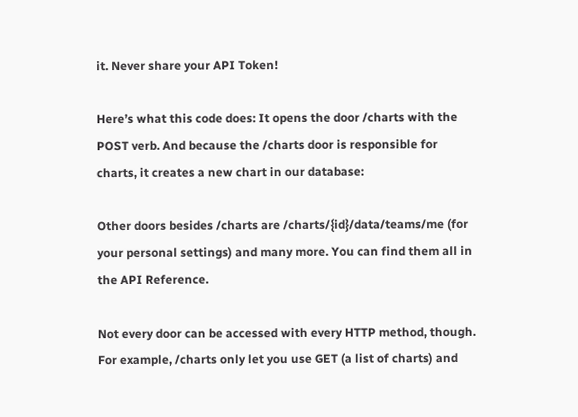it. Never share your API Token!

Here’s what this code does: It opens the door /charts with the POST verb. And because the /charts door is responsible for charts, it creates a new chart in our database:

Other doors besides /charts are /charts/{id}/data/teams/me (for your personal settings) and many more. You can find them all in the API Reference.

Not every door can be accessed with every HTTP method, though. For example, /charts only let you use GET (a list of charts) and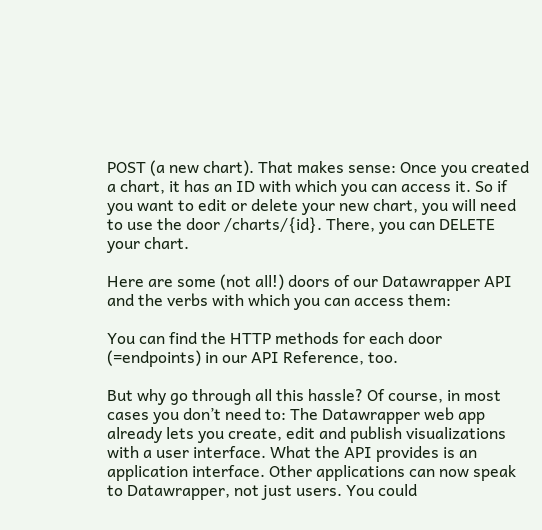POST (a new chart). That makes sense: Once you created a chart, it has an ID with which you can access it. So if you want to edit or delete your new chart, you will need to use the door /charts/{id}. There, you can DELETE your chart.

Here are some (not all!) doors of our Datawrapper API and the verbs with which you can access them:

You can find the HTTP methods for each door (=endpoints) in our API Reference, too.

But why go through all this hassle? Of course, in most cases you don’t need to: The Datawrapper web app already lets you create, edit and publish visualizations with a user interface. What the API provides is an application interface. Other applications can now speak to Datawrapper, not just users. You could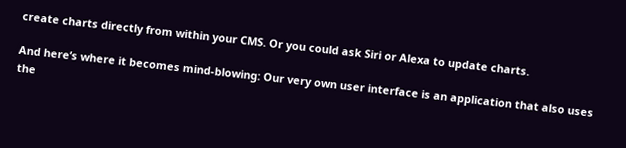create charts directly from within your CMS. Or you could ask Siri or Alexa to update charts.

And here’s where it becomes mind-blowing: Our very own user interface is an application that also uses the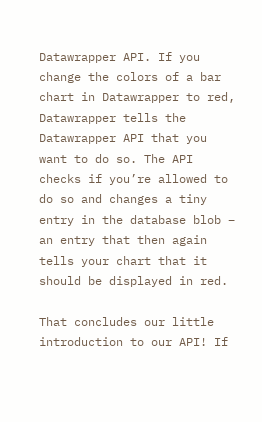Datawrapper API. If you change the colors of a bar chart in Datawrapper to red, Datawrapper tells the Datawrapper API that you want to do so. The API checks if you’re allowed to do so and changes a tiny entry in the database blob – an entry that then again tells your chart that it should be displayed in red.

That concludes our little introduction to our API! If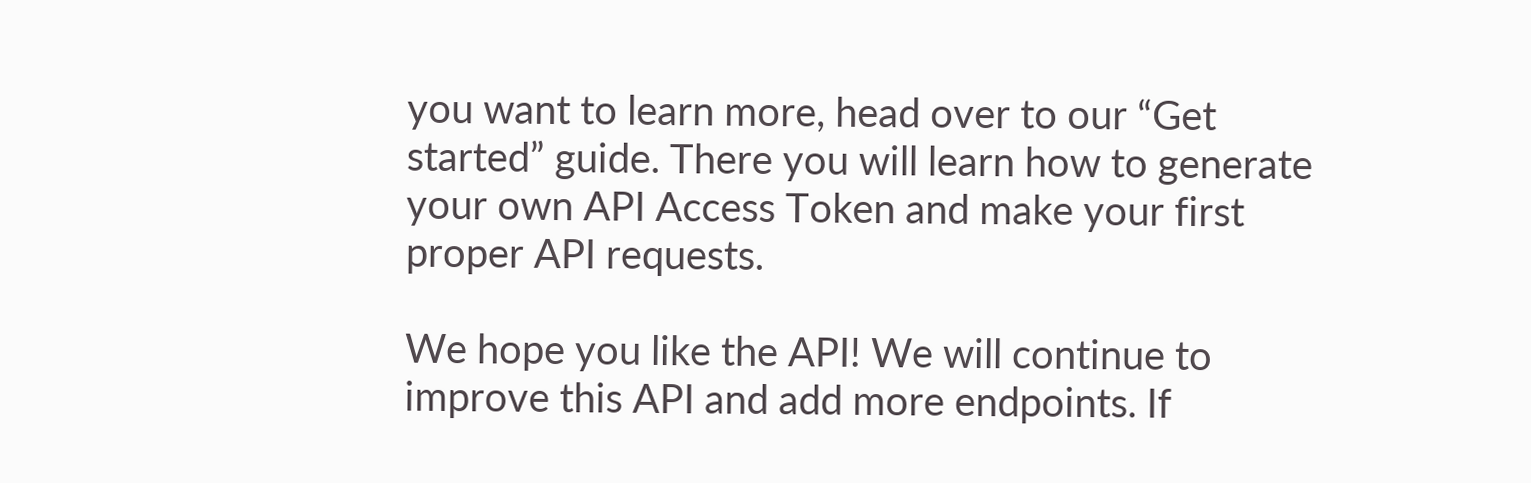you want to learn more, head over to our “Get started” guide. There you will learn how to generate your own API Access Token and make your first proper API requests.

We hope you like the API! We will continue to improve this API and add more endpoints. If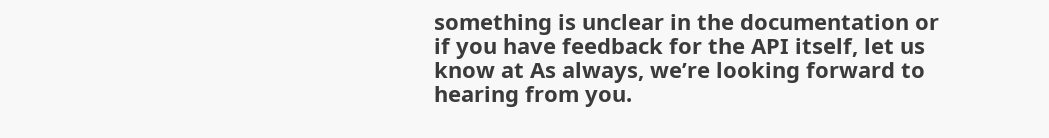something is unclear in the documentation or if you have feedback for the API itself, let us know at As always, we’re looking forward to hearing from you.